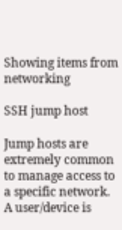Showing items from networking

SSH jump host

Jump hosts are extremely common to manage access to a specific network. A user/device is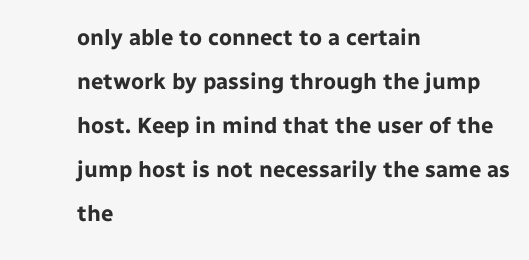only able to connect to a certain network by passing through the jump host. Keep in mind that the user of the jump host is not necessarily the same as the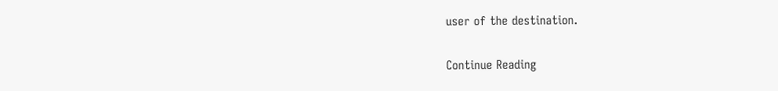user of the destination.

Continue Reading